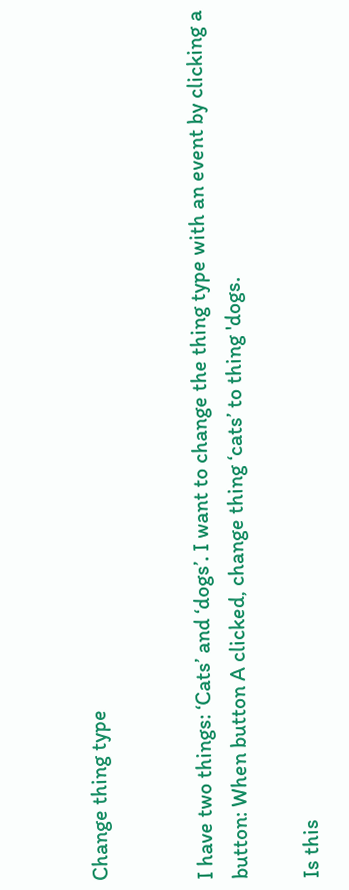Change thing type


I have two things: ‘Cats’ and ‘dogs’. I want to change the thing type with an event by clicking a button: When button A clicked, change thing ‘cats’ to thing 'dogs.

Is this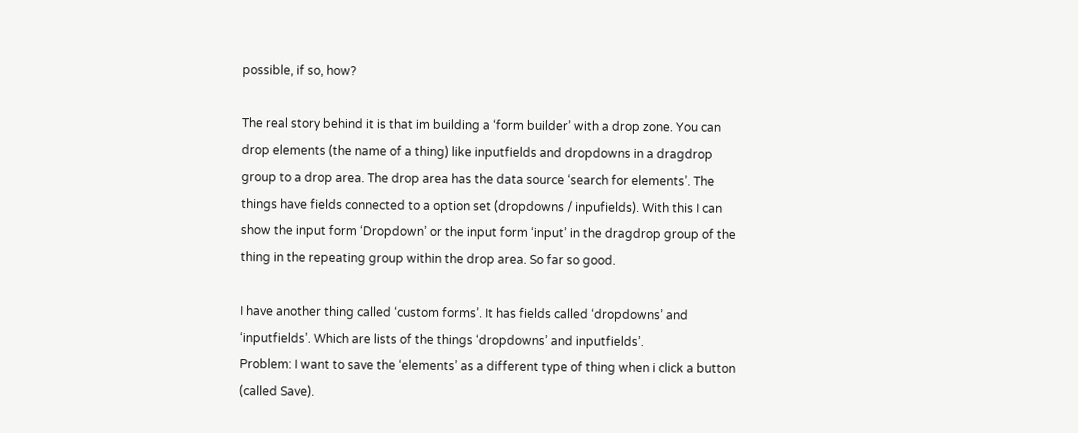possible, if so, how?

The real story behind it is that im building a ‘form builder’ with a drop zone. You can drop elements (the name of a thing) like inputfields and dropdowns in a dragdrop group to a drop area. The drop area has the data source ‘search for elements’. The things have fields connected to a option set (dropdowns / inpufields). With this I can show the input form ‘Dropdown’ or the input form ‘input’ in the dragdrop group of the thing in the repeating group within the drop area. So far so good.

I have another thing called ‘custom forms’. It has fields called ‘dropdowns’ and ‘inputfields’. Which are lists of the things ‘dropdowns’ and inputfields’.
Problem: I want to save the ‘elements’ as a different type of thing when i click a button (called Save).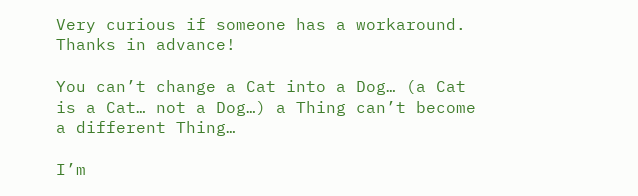Very curious if someone has a workaround. Thanks in advance!

You can’t change a Cat into a Dog… (a Cat is a Cat… not a Dog…) a Thing can’t become a different Thing…

I’m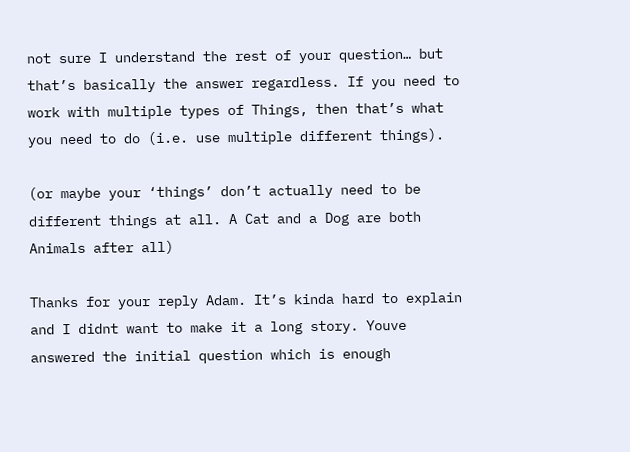not sure I understand the rest of your question… but that’s basically the answer regardless. If you need to work with multiple types of Things, then that’s what you need to do (i.e. use multiple different things).

(or maybe your ‘things’ don’t actually need to be different things at all. A Cat and a Dog are both Animals after all)

Thanks for your reply Adam. It’s kinda hard to explain and I didnt want to make it a long story. Youve answered the initial question which is enough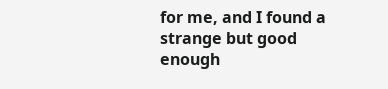for me, and I found a strange but good enough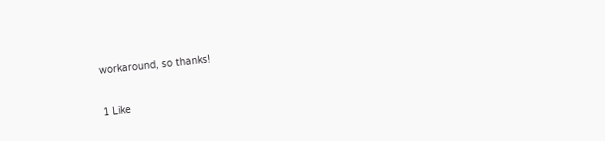workaround, so thanks!

1 Like